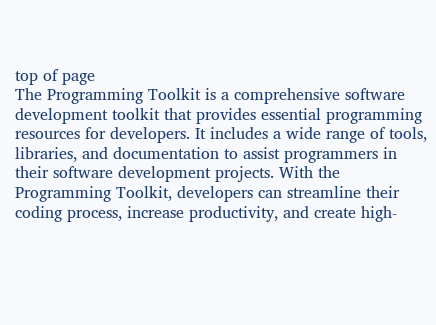top of page
The Programming Toolkit is a comprehensive software development toolkit that provides essential programming resources for developers. It includes a wide range of tools, libraries, and documentation to assist programmers in their software development projects. With the Programming Toolkit, developers can streamline their coding process, increase productivity, and create high-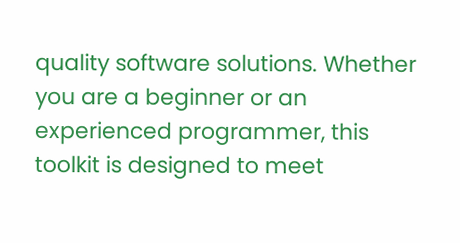quality software solutions. Whether you are a beginner or an experienced programmer, this toolkit is designed to meet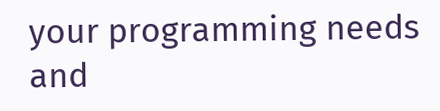your programming needs and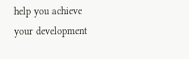help you achieve your development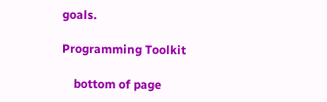goals.

Programming Toolkit

    bottom of page